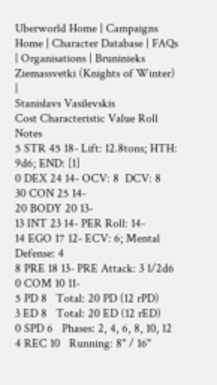Uberworld Home | Campaigns Home | Character Database | FAQs | Organisations | Bruninieks Ziemassvetki (Knights of Winter) |
Stanislavs Vasilevskis
Cost Characteristic Value Roll Notes
5 STR 45 18- Lift: 12.8tons; HTH: 9d6; END: [1]
0 DEX 24 14- OCV: 8  DCV: 8
30 CON 25 14-
20 BODY 20 13-
13 INT 23 14- PER Roll: 14-
14 EGO 17 12- ECV: 6; Mental Defense: 4
8 PRE 18 13- PRE Attack: 3 1/2d6
0 COM 10 11-
5 PD 8   Total: 20 PD (12 rPD)
3 ED 8   Total: 20 ED (12 rED)
0 SPD 6   Phases: 2, 4, 6, 8, 10, 12
4 REC 10   Running: 8" / 16"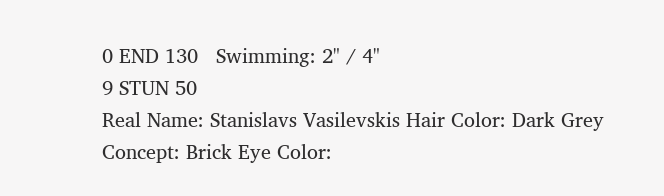0 END 130   Swimming: 2" / 4"
9 STUN 50
Real Name: Stanislavs Vasilevskis Hair Color: Dark Grey
Concept: Brick Eye Color: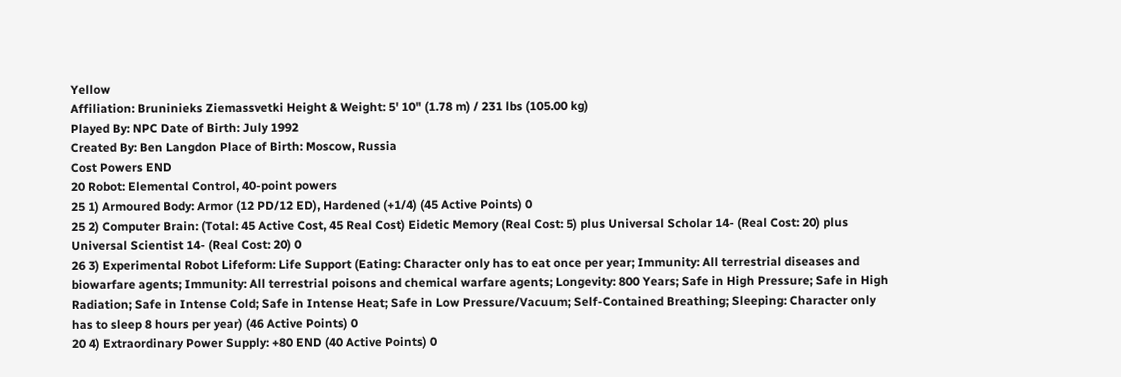Yellow
Affiliation: Bruninieks Ziemassvetki Height & Weight: 5' 10" (1.78 m) / 231 lbs (105.00 kg)
Played By: NPC Date of Birth: July 1992
Created By: Ben Langdon Place of Birth: Moscow, Russia
Cost Powers END
20 Robot: Elemental Control, 40-point powers
25 1) Armoured Body: Armor (12 PD/12 ED), Hardened (+1/4) (45 Active Points) 0
25 2) Computer Brain: (Total: 45 Active Cost, 45 Real Cost) Eidetic Memory (Real Cost: 5) plus Universal Scholar 14- (Real Cost: 20) plus Universal Scientist 14- (Real Cost: 20) 0
26 3) Experimental Robot Lifeform: Life Support (Eating: Character only has to eat once per year; Immunity: All terrestrial diseases and biowarfare agents; Immunity: All terrestrial poisons and chemical warfare agents; Longevity: 800 Years; Safe in High Pressure; Safe in High Radiation; Safe in Intense Cold; Safe in Intense Heat; Safe in Low Pressure/Vacuum; Self-Contained Breathing; Sleeping: Character only has to sleep 8 hours per year) (46 Active Points) 0
20 4) Extraordinary Power Supply: +80 END (40 Active Points) 0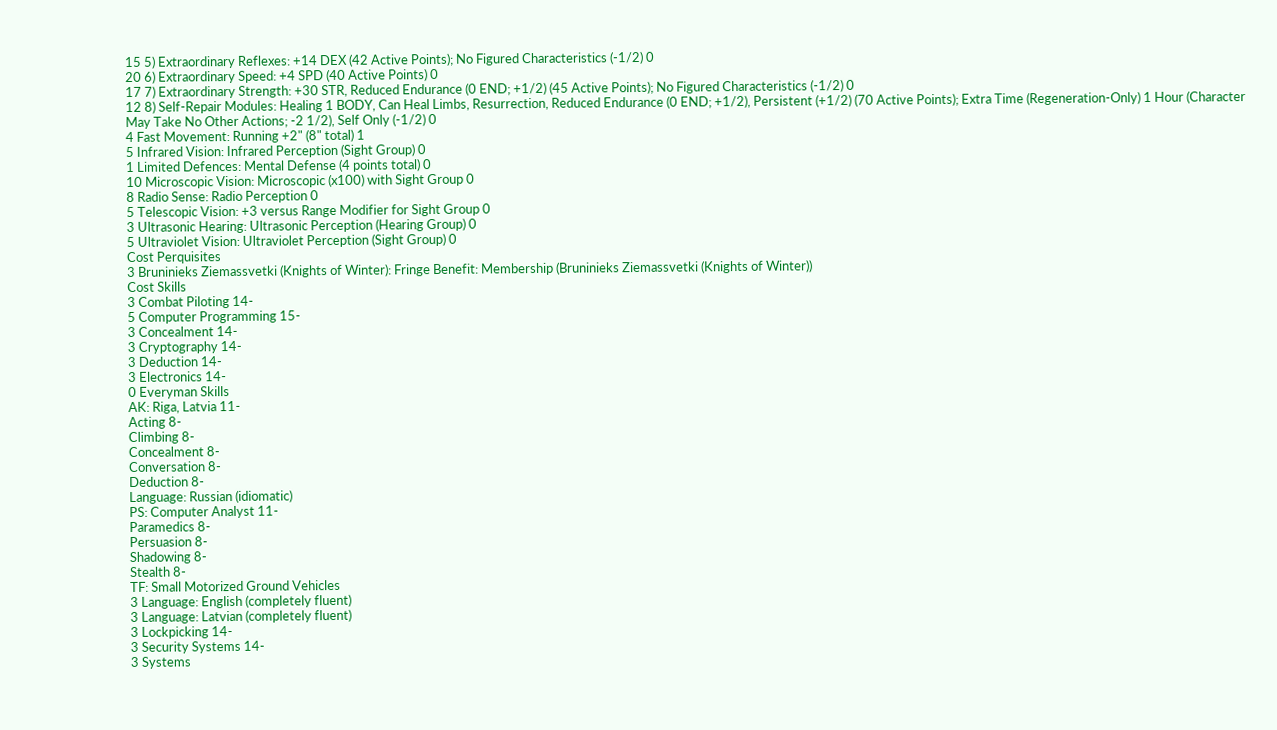15 5) Extraordinary Reflexes: +14 DEX (42 Active Points); No Figured Characteristics (-1/2) 0
20 6) Extraordinary Speed: +4 SPD (40 Active Points) 0
17 7) Extraordinary Strength: +30 STR, Reduced Endurance (0 END; +1/2) (45 Active Points); No Figured Characteristics (-1/2) 0
12 8) Self-Repair Modules: Healing 1 BODY, Can Heal Limbs, Resurrection, Reduced Endurance (0 END; +1/2), Persistent (+1/2) (70 Active Points); Extra Time (Regeneration-Only) 1 Hour (Character May Take No Other Actions; -2 1/2), Self Only (-1/2) 0
4 Fast Movement: Running +2" (8" total) 1
5 Infrared Vision: Infrared Perception (Sight Group) 0
1 Limited Defences: Mental Defense (4 points total) 0
10 Microscopic Vision: Microscopic (x100) with Sight Group 0
8 Radio Sense: Radio Perception 0
5 Telescopic Vision: +3 versus Range Modifier for Sight Group 0
3 Ultrasonic Hearing: Ultrasonic Perception (Hearing Group) 0
5 Ultraviolet Vision: Ultraviolet Perception (Sight Group) 0
Cost Perquisites
3 Bruninieks Ziemassvetki (Knights of Winter): Fringe Benefit: Membership (Bruninieks Ziemassvetki (Knights of Winter))
Cost Skills
3 Combat Piloting 14-
5 Computer Programming 15-
3 Concealment 14-
3 Cryptography 14-
3 Deduction 14-
3 Electronics 14-
0 Everyman Skills
AK: Riga, Latvia 11-
Acting 8-
Climbing 8-
Concealment 8-
Conversation 8-
Deduction 8-
Language: Russian (idiomatic)
PS: Computer Analyst 11-
Paramedics 8-
Persuasion 8-
Shadowing 8-
Stealth 8-
TF: Small Motorized Ground Vehicles
3 Language: English (completely fluent)
3 Language: Latvian (completely fluent)
3 Lockpicking 14-
3 Security Systems 14-
3 Systems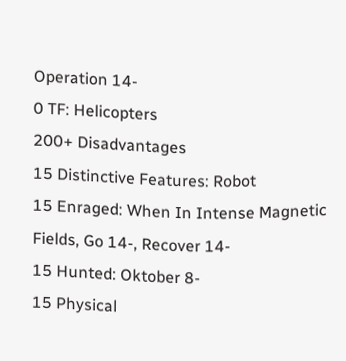Operation 14-
0 TF: Helicopters
200+ Disadvantages
15 Distinctive Features: Robot
15 Enraged: When In Intense Magnetic Fields, Go 14-, Recover 14-
15 Hunted: Oktober 8-
15 Physical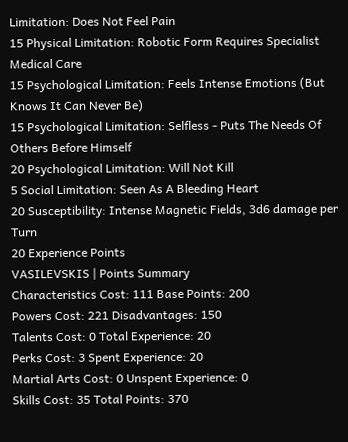Limitation: Does Not Feel Pain
15 Physical Limitation: Robotic Form Requires Specialist Medical Care
15 Psychological Limitation: Feels Intense Emotions (But Knows It Can Never Be)
15 Psychological Limitation: Selfless - Puts The Needs Of Others Before Himself
20 Psychological Limitation: Will Not Kill
5 Social Limitation: Seen As A Bleeding Heart
20 Susceptibility: Intense Magnetic Fields, 3d6 damage per Turn
20 Experience Points
VASILEVSKIS | Points Summary
Characteristics Cost: 111 Base Points: 200
Powers Cost: 221 Disadvantages: 150
Talents Cost: 0 Total Experience: 20
Perks Cost: 3 Spent Experience: 20
Martial Arts Cost: 0 Unspent Experience: 0
Skills Cost: 35 Total Points: 370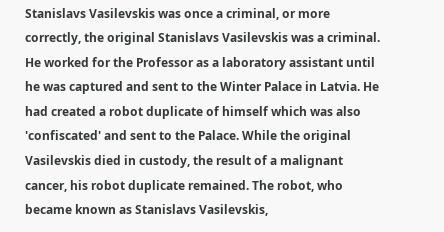Stanislavs Vasilevskis was once a criminal, or more correctly, the original Stanislavs Vasilevskis was a criminal. He worked for the Professor as a laboratory assistant until he was captured and sent to the Winter Palace in Latvia. He had created a robot duplicate of himself which was also 'confiscated' and sent to the Palace. While the original Vasilevskis died in custody, the result of a malignant cancer, his robot duplicate remained. The robot, who became known as Stanislavs Vasilevskis,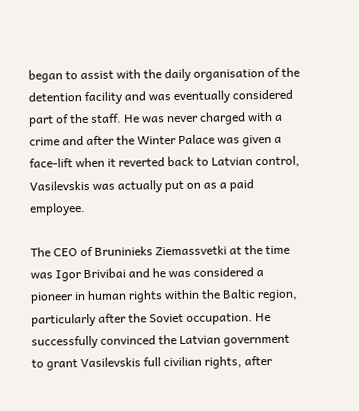began to assist with the daily organisation of the detention facility and was eventually considered part of the staff. He was never charged with a crime and after the Winter Palace was given a face-lift when it reverted back to Latvian control, Vasilevskis was actually put on as a paid employee.

The CEO of Bruninieks Ziemassvetki at the time was Igor Brivibai and he was considered a pioneer in human rights within the Baltic region, particularly after the Soviet occupation. He successfully convinced the Latvian government to grant Vasilevskis full civilian rights, after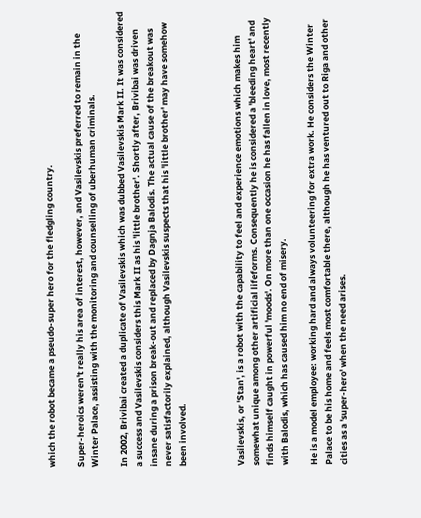which the robot became a pseudo-super hero for the fledgling country.

Super-heroics weren't really his area of interest, however, and Vasilevskis preferred to remain in the Winter Palace, assisting with the monitoring and counselling of uberhuman criminals.

In 2002, Brivibai created a duplicate of Vasilevskis which was dubbed Vasilevskis Mark II. It was considered a success and Vasilevskis considers this Mark II as his 'little brother'. Shortly after, Brivibai was driven insane during a prison break-out and replaced by Dagnja Balodis. The actual cause of the breakout was never satisfactorily explained, although Vasilevskis suspects that his 'little brother' may have somehow been involved.



Vasilevskis, or 'Stan', is a robot with the capability to feel and experience emotions which makes him somewhat unique among other artificial lifeforms. Consequently he is considered a 'bleeding heart' and finds himself caught in powerful 'moods'. On more than one occasion he has fallen in love, most recently with Balodis, which has caused him no end of misery.

He is a model employee: working hard and always volunteering for extra work. He considers the Winter Palace to be his home and feels most comfortable there, although he has ventured out to Riga and other cities as a 'super-hero' when the need arises.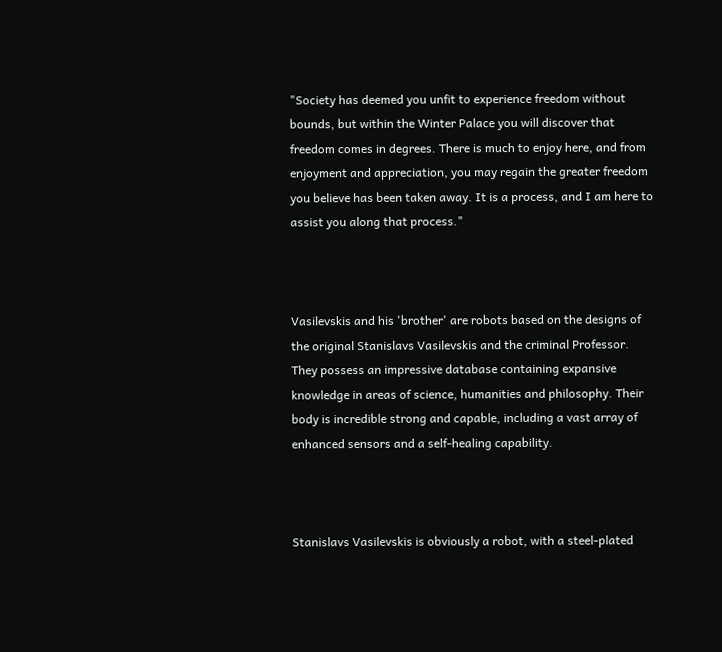"Society has deemed you unfit to experience freedom without bounds, but within the Winter Palace you will discover that freedom comes in degrees. There is much to enjoy here, and from enjoyment and appreciation, you may regain the greater freedom you believe has been taken away. It is a process, and I am here to assist you along that process."



Vasilevskis and his 'brother' are robots based on the designs of the original Stanislavs Vasilevskis and the criminal Professor. They possess an impressive database containing expansive knowledge in areas of science, humanities and philosophy. Their body is incredible strong and capable, including a vast array of enhanced sensors and a self-healing capability.



Stanislavs Vasilevskis is obviously a robot, with a steel-plated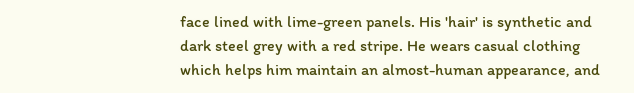face lined with lime-green panels. His 'hair' is synthetic and dark steel grey with a red stripe. He wears casual clothing which helps him maintain an almost-human appearance, and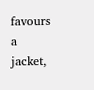favours a jacket,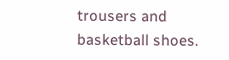trousers and basketball shoes.